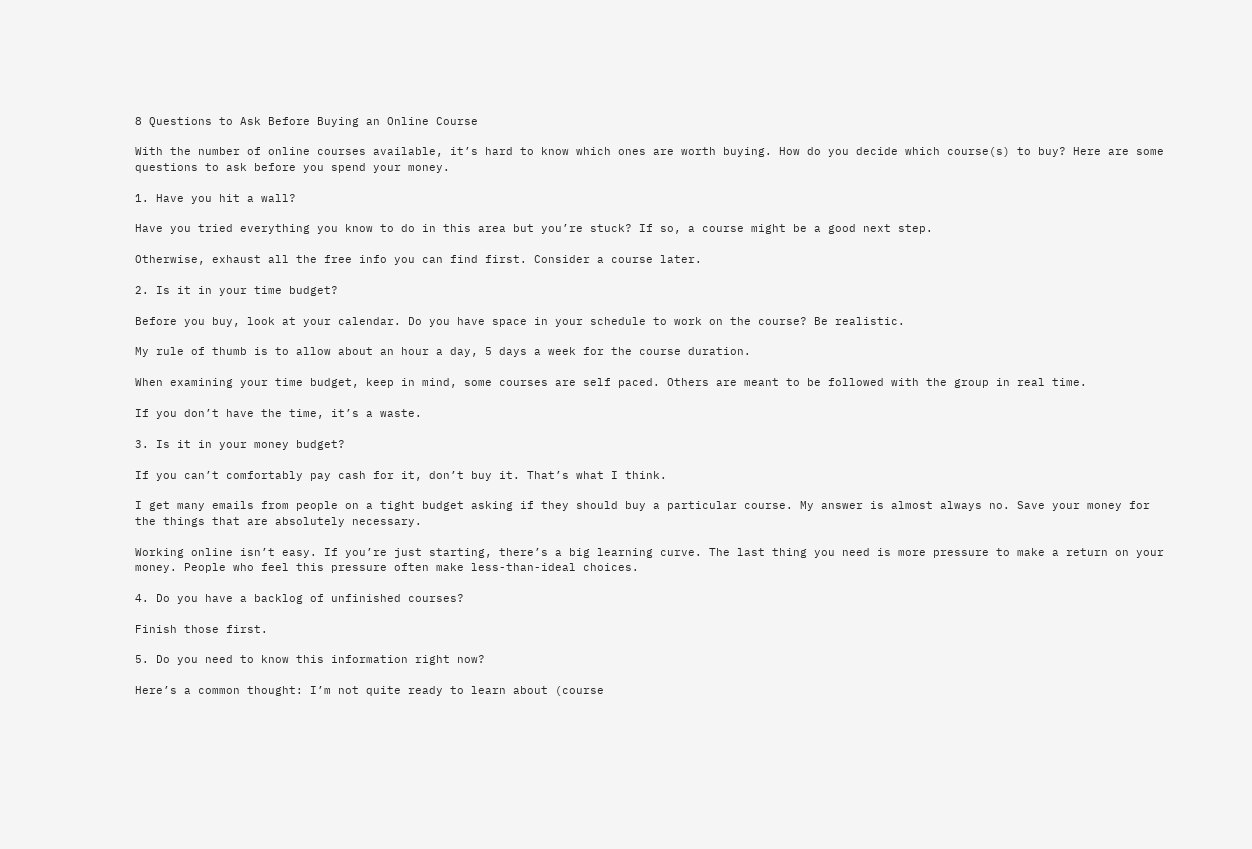8 Questions to Ask Before Buying an Online Course

With the number of online courses available, it’s hard to know which ones are worth buying. How do you decide which course(s) to buy? Here are some questions to ask before you spend your money.

1. Have you hit a wall?

Have you tried everything you know to do in this area but you’re stuck? If so, a course might be a good next step.

Otherwise, exhaust all the free info you can find first. Consider a course later.

2. Is it in your time budget?

Before you buy, look at your calendar. Do you have space in your schedule to work on the course? Be realistic.

My rule of thumb is to allow about an hour a day, 5 days a week for the course duration.

When examining your time budget, keep in mind, some courses are self paced. Others are meant to be followed with the group in real time.

If you don’t have the time, it’s a waste.

3. Is it in your money budget?

If you can’t comfortably pay cash for it, don’t buy it. That’s what I think.

I get many emails from people on a tight budget asking if they should buy a particular course. My answer is almost always no. Save your money for the things that are absolutely necessary.

Working online isn’t easy. If you’re just starting, there’s a big learning curve. The last thing you need is more pressure to make a return on your money. People who feel this pressure often make less-than-ideal choices.

4. Do you have a backlog of unfinished courses?

Finish those first.

5. Do you need to know this information right now?

Here’s a common thought: I’m not quite ready to learn about (course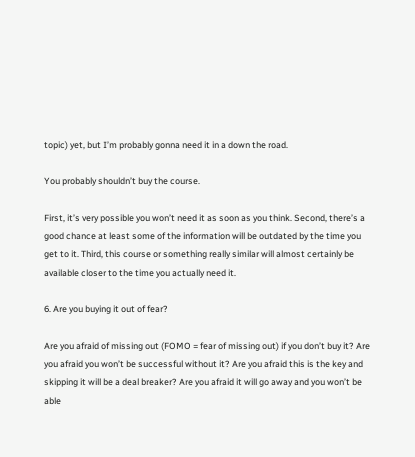topic) yet, but I’m probably gonna need it in a down the road.

You probably shouldn’t buy the course.

First, it’s very possible you won’t need it as soon as you think. Second, there’s a good chance at least some of the information will be outdated by the time you get to it. Third, this course or something really similar will almost certainly be available closer to the time you actually need it.

6. Are you buying it out of fear?

Are you afraid of missing out (FOMO = fear of missing out) if you don’t buy it? Are you afraid you won’t be successful without it? Are you afraid this is the key and skipping it will be a deal breaker? Are you afraid it will go away and you won’t be able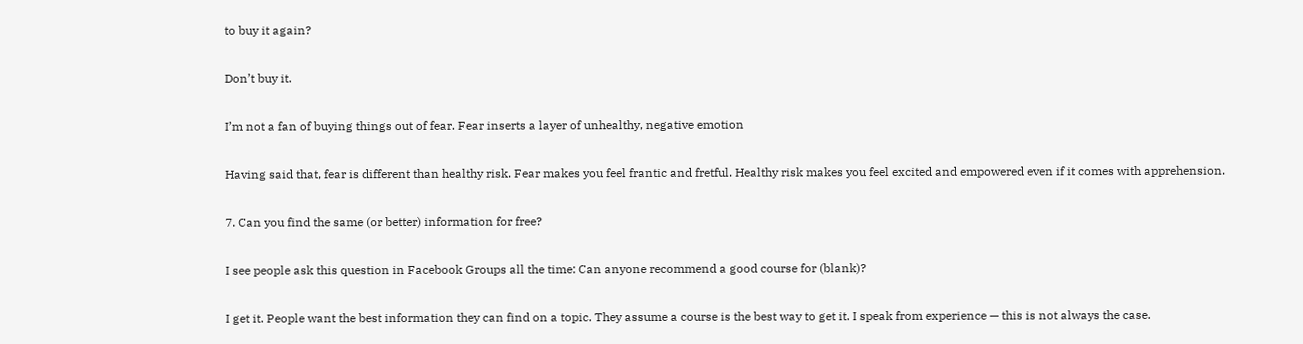to buy it again?

Don’t buy it.

I’m not a fan of buying things out of fear. Fear inserts a layer of unhealthy, negative emotion

Having said that, fear is different than healthy risk. Fear makes you feel frantic and fretful. Healthy risk makes you feel excited and empowered even if it comes with apprehension.

7. Can you find the same (or better) information for free?

I see people ask this question in Facebook Groups all the time: Can anyone recommend a good course for (blank)?

I get it. People want the best information they can find on a topic. They assume a course is the best way to get it. I speak from experience — this is not always the case.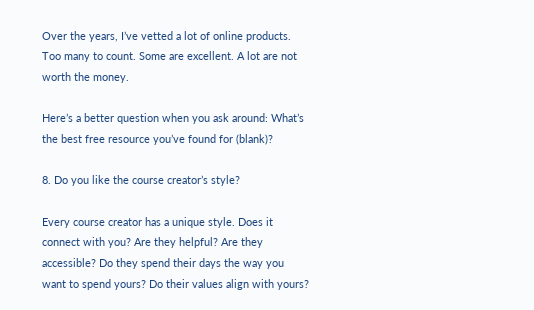Over the years, I’ve vetted a lot of online products. Too many to count. Some are excellent. A lot are not worth the money.

Here’s a better question when you ask around: What’s the best free resource you’ve found for (blank)?

8. Do you like the course creator’s style?

Every course creator has a unique style. Does it connect with you? Are they helpful? Are they accessible? Do they spend their days the way you want to spend yours? Do their values align with yours?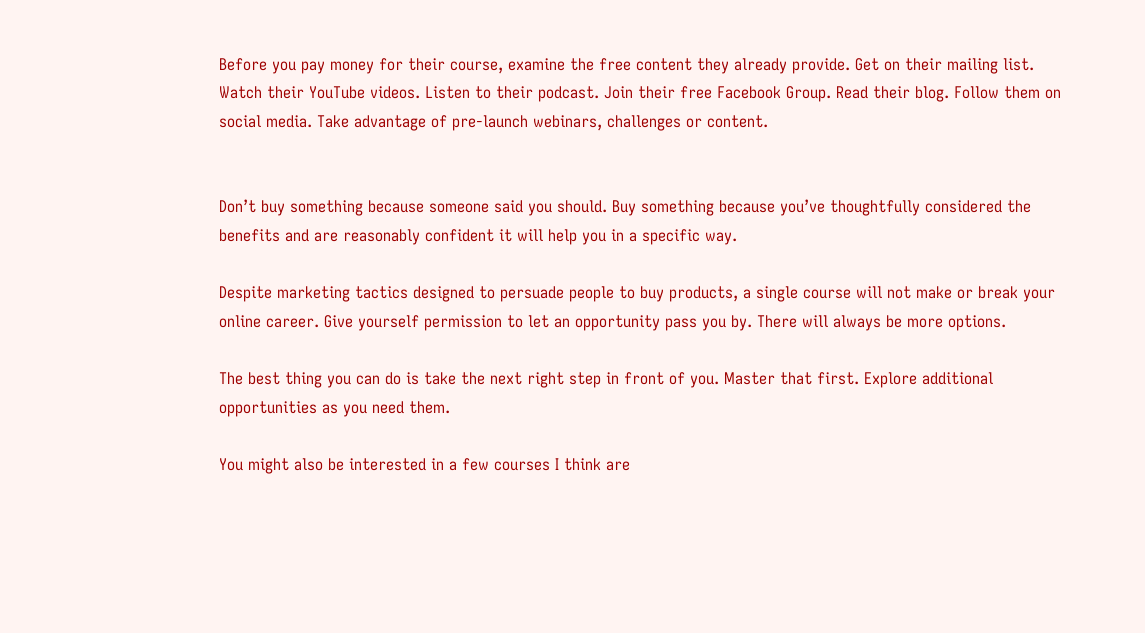Before you pay money for their course, examine the free content they already provide. Get on their mailing list. Watch their YouTube videos. Listen to their podcast. Join their free Facebook Group. Read their blog. Follow them on social media. Take advantage of pre-launch webinars, challenges or content.


Don’t buy something because someone said you should. Buy something because you’ve thoughtfully considered the benefits and are reasonably confident it will help you in a specific way.

Despite marketing tactics designed to persuade people to buy products, a single course will not make or break your online career. Give yourself permission to let an opportunity pass you by. There will always be more options.

The best thing you can do is take the next right step in front of you. Master that first. Explore additional opportunities as you need them.

You might also be interested in a few courses I think are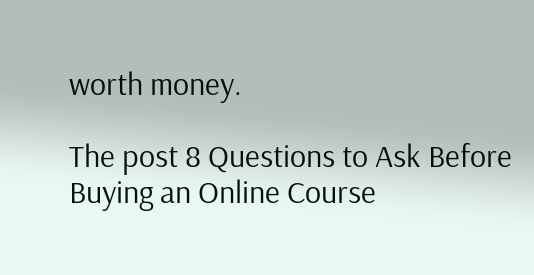worth money.

The post 8 Questions to Ask Before Buying an Online Course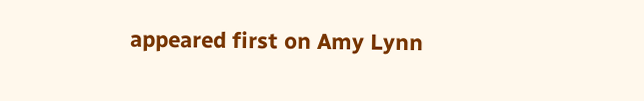appeared first on Amy Lynn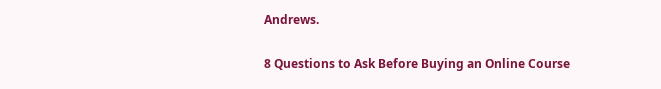Andrews.

8 Questions to Ask Before Buying an Online Course